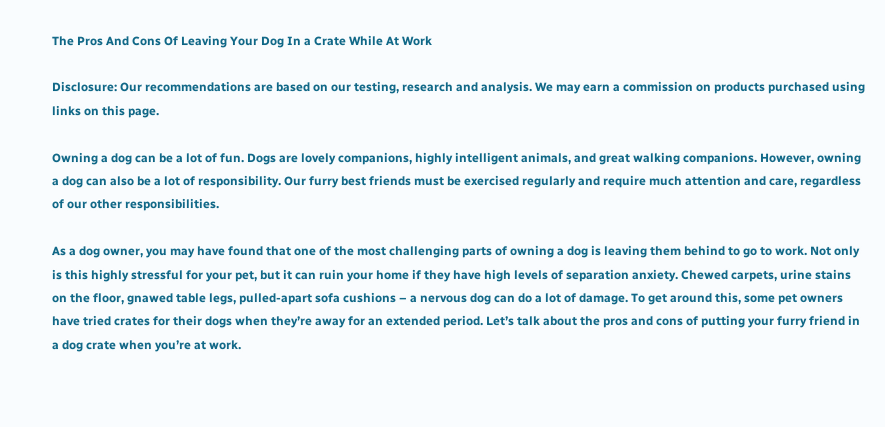The Pros And Cons Of Leaving Your Dog In a Crate While At Work

Disclosure: Our recommendations are based on our testing, research and analysis. We may earn a commission on products purchased using links on this page.

Owning a dog can be a lot of fun. Dogs are lovely companions, highly intelligent animals, and great walking companions. However, owning a dog can also be a lot of responsibility. Our furry best friends must be exercised regularly and require much attention and care, regardless of our other responsibilities.

As a dog owner, you may have found that one of the most challenging parts of owning a dog is leaving them behind to go to work. Not only is this highly stressful for your pet, but it can ruin your home if they have high levels of separation anxiety. Chewed carpets, urine stains on the floor, gnawed table legs, pulled-apart sofa cushions – a nervous dog can do a lot of damage. To get around this, some pet owners have tried crates for their dogs when they’re away for an extended period. Let’s talk about the pros and cons of putting your furry friend in a dog crate when you’re at work.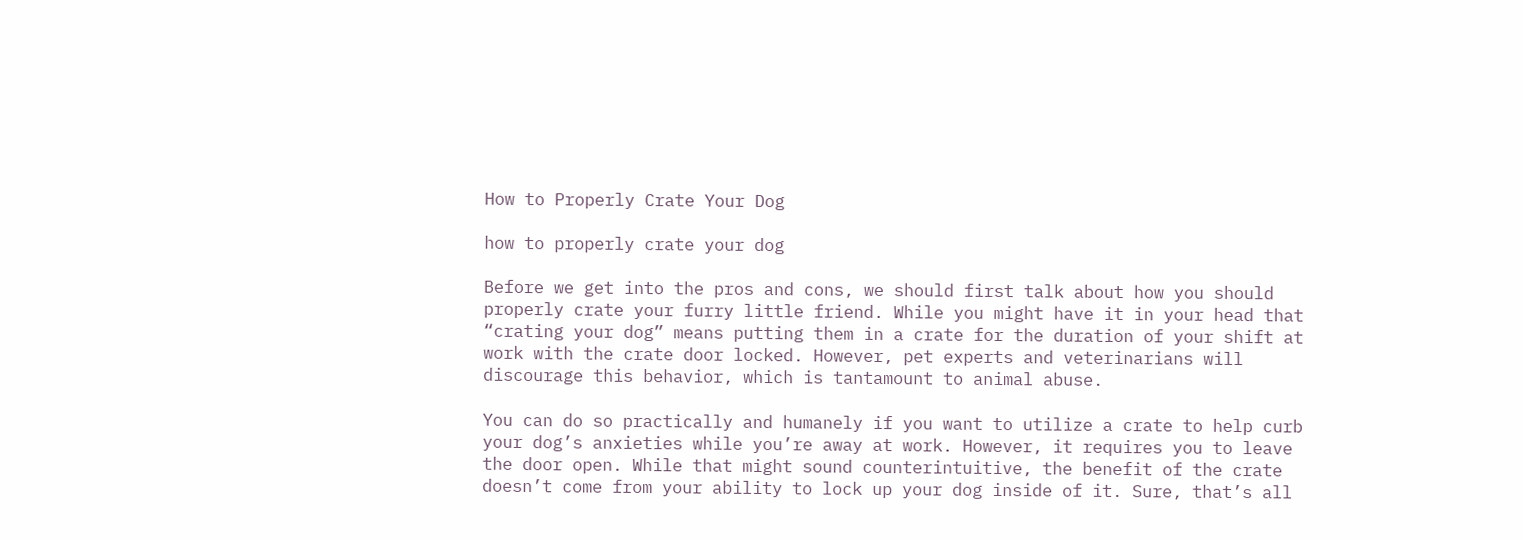How to Properly Crate Your Dog

how to properly crate your dog

Before we get into the pros and cons, we should first talk about how you should properly crate your furry little friend. While you might have it in your head that “crating your dog” means putting them in a crate for the duration of your shift at work with the crate door locked. However, pet experts and veterinarians will discourage this behavior, which is tantamount to animal abuse.

You can do so practically and humanely if you want to utilize a crate to help curb your dog’s anxieties while you’re away at work. However, it requires you to leave the door open. While that might sound counterintuitive, the benefit of the crate doesn’t come from your ability to lock up your dog inside of it. Sure, that’s all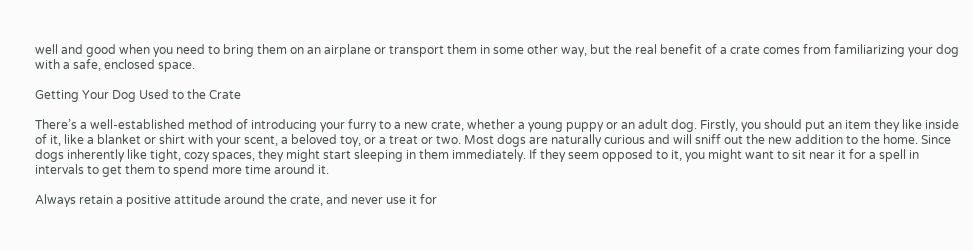well and good when you need to bring them on an airplane or transport them in some other way, but the real benefit of a crate comes from familiarizing your dog with a safe, enclosed space.

Getting Your Dog Used to the Crate

There’s a well-established method of introducing your furry to a new crate, whether a young puppy or an adult dog. Firstly, you should put an item they like inside of it, like a blanket or shirt with your scent, a beloved toy, or a treat or two. Most dogs are naturally curious and will sniff out the new addition to the home. Since dogs inherently like tight, cozy spaces, they might start sleeping in them immediately. If they seem opposed to it, you might want to sit near it for a spell in intervals to get them to spend more time around it.

Always retain a positive attitude around the crate, and never use it for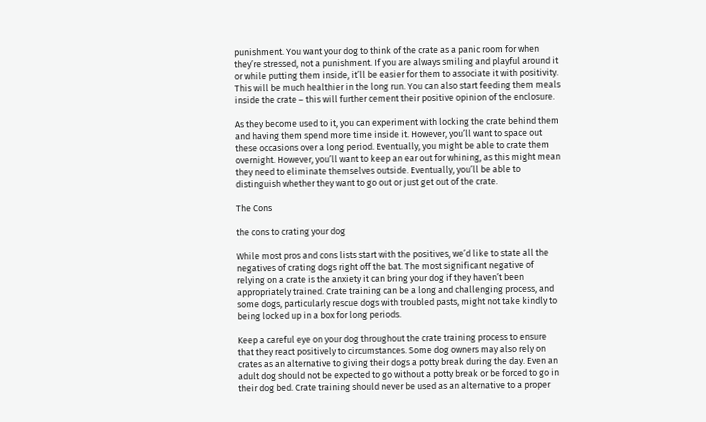punishment. You want your dog to think of the crate as a panic room for when they’re stressed, not a punishment. If you are always smiling and playful around it or while putting them inside, it’ll be easier for them to associate it with positivity. This will be much healthier in the long run. You can also start feeding them meals inside the crate – this will further cement their positive opinion of the enclosure.

As they become used to it, you can experiment with locking the crate behind them and having them spend more time inside it. However, you’ll want to space out these occasions over a long period. Eventually, you might be able to crate them overnight. However, you’ll want to keep an ear out for whining, as this might mean they need to eliminate themselves outside. Eventually, you’ll be able to distinguish whether they want to go out or just get out of the crate.

The Cons

the cons to crating your dog

While most pros and cons lists start with the positives, we’d like to state all the negatives of crating dogs right off the bat. The most significant negative of relying on a crate is the anxiety it can bring your dog if they haven’t been appropriately trained. Crate training can be a long and challenging process, and some dogs, particularly rescue dogs with troubled pasts, might not take kindly to being locked up in a box for long periods.

Keep a careful eye on your dog throughout the crate training process to ensure that they react positively to circumstances. Some dog owners may also rely on crates as an alternative to giving their dogs a potty break during the day. Even an adult dog should not be expected to go without a potty break or be forced to go in their dog bed. Crate training should never be used as an alternative to a proper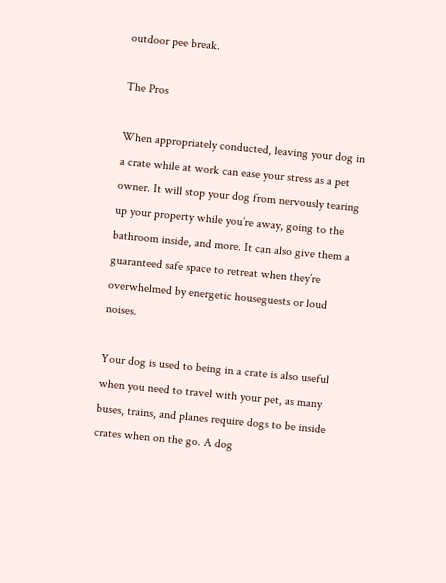outdoor pee break.

The Pros

When appropriately conducted, leaving your dog in a crate while at work can ease your stress as a pet owner. It will stop your dog from nervously tearing up your property while you’re away, going to the bathroom inside, and more. It can also give them a guaranteed safe space to retreat when they’re overwhelmed by energetic houseguests or loud noises.

Your dog is used to being in a crate is also useful when you need to travel with your pet, as many buses, trains, and planes require dogs to be inside crates when on the go. A dog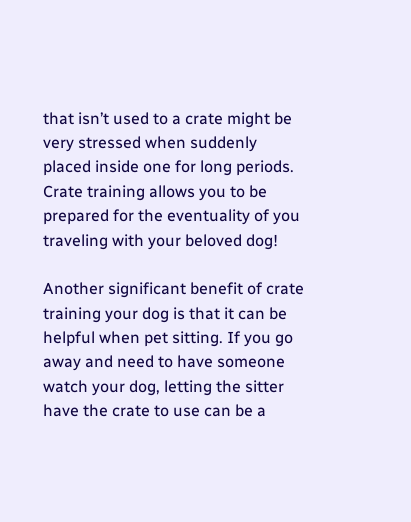that isn’t used to a crate might be very stressed when suddenly placed inside one for long periods. Crate training allows you to be prepared for the eventuality of you traveling with your beloved dog!

Another significant benefit of crate training your dog is that it can be helpful when pet sitting. If you go away and need to have someone watch your dog, letting the sitter have the crate to use can be a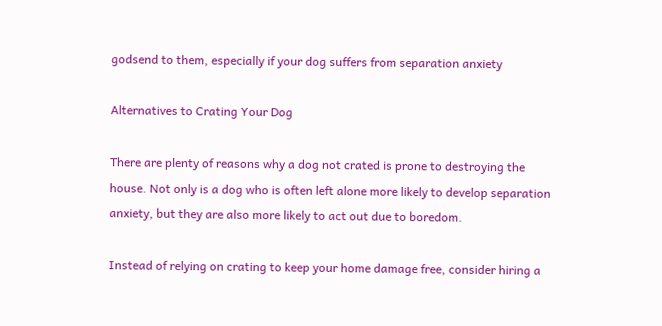godsend to them, especially if your dog suffers from separation anxiety

Alternatives to Crating Your Dog

There are plenty of reasons why a dog not crated is prone to destroying the house. Not only is a dog who is often left alone more likely to develop separation anxiety, but they are also more likely to act out due to boredom.

Instead of relying on crating to keep your home damage free, consider hiring a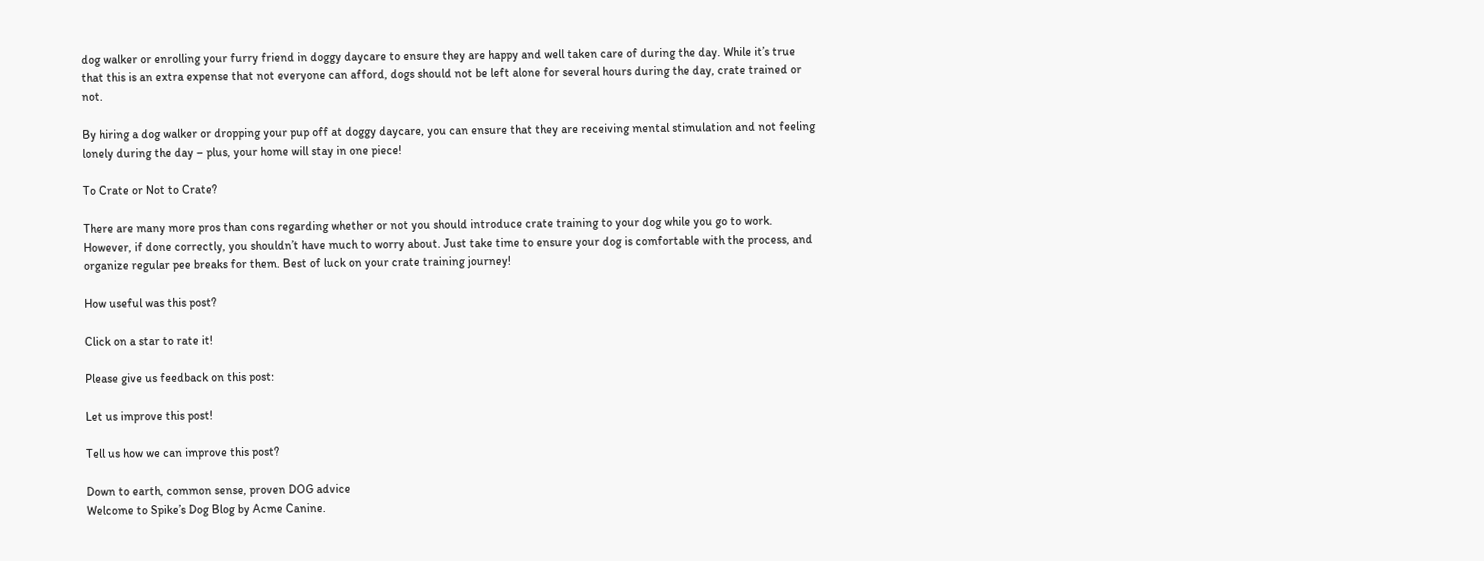dog walker or enrolling your furry friend in doggy daycare to ensure they are happy and well taken care of during the day. While it’s true that this is an extra expense that not everyone can afford, dogs should not be left alone for several hours during the day, crate trained or not.

By hiring a dog walker or dropping your pup off at doggy daycare, you can ensure that they are receiving mental stimulation and not feeling lonely during the day – plus, your home will stay in one piece!

To Crate or Not to Crate?

There are many more pros than cons regarding whether or not you should introduce crate training to your dog while you go to work. However, if done correctly, you shouldn’t have much to worry about. Just take time to ensure your dog is comfortable with the process, and organize regular pee breaks for them. Best of luck on your crate training journey!

How useful was this post?

Click on a star to rate it!

Please give us feedback on this post:

Let us improve this post!

Tell us how we can improve this post?

Down to earth, common sense, proven DOG advice
Welcome to Spike’s Dog Blog by Acme Canine.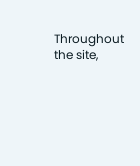Throughout the site,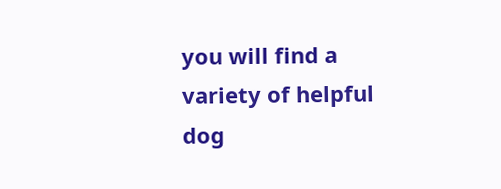you will find a variety of helpful dog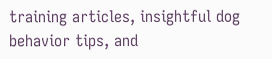training articles, insightful dog behavior tips, and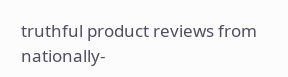truthful product reviews from nationally-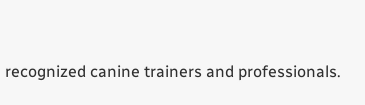recognized canine trainers and professionals.